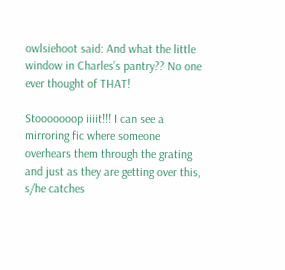owlsiehoot said: And what the little window in Charles’s pantry?? No one ever thought of THAT!

Stooooooop iiiit!!! I can see a mirroring fic where someone overhears them through the grating and just as they are getting over this, s/he catches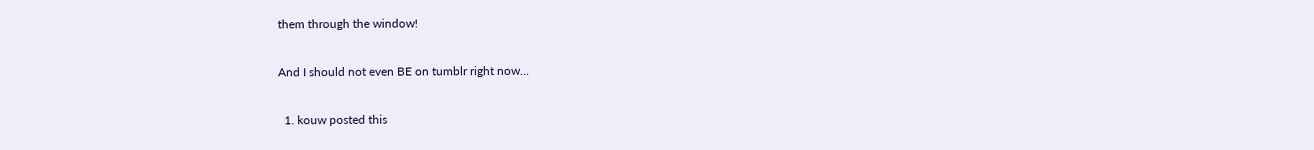them through the window!

And I should not even BE on tumblr right now…

  1. kouw posted this